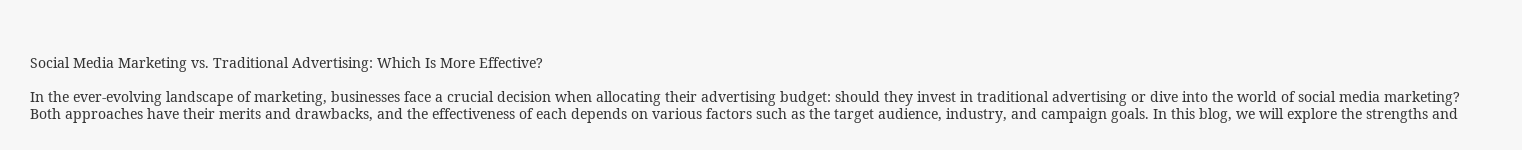Social Media Marketing vs. Traditional Advertising: Which Is More Effective?

In the ever-evolving landscape of marketing, businesses face a crucial decision when allocating their advertising budget: should they invest in traditional advertising or dive into the world of social media marketing? Both approaches have their merits and drawbacks, and the effectiveness of each depends on various factors such as the target audience, industry, and campaign goals. In this blog, we will explore the strengths and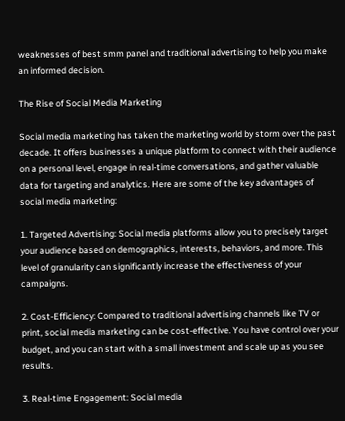weaknesses of best smm panel and traditional advertising to help you make an informed decision.

The Rise of Social Media Marketing

Social media marketing has taken the marketing world by storm over the past decade. It offers businesses a unique platform to connect with their audience on a personal level, engage in real-time conversations, and gather valuable data for targeting and analytics. Here are some of the key advantages of social media marketing:

1. Targeted Advertising: Social media platforms allow you to precisely target your audience based on demographics, interests, behaviors, and more. This level of granularity can significantly increase the effectiveness of your campaigns.

2. Cost-Efficiency: Compared to traditional advertising channels like TV or print, social media marketing can be cost-effective. You have control over your budget, and you can start with a small investment and scale up as you see results.

3. Real-time Engagement: Social media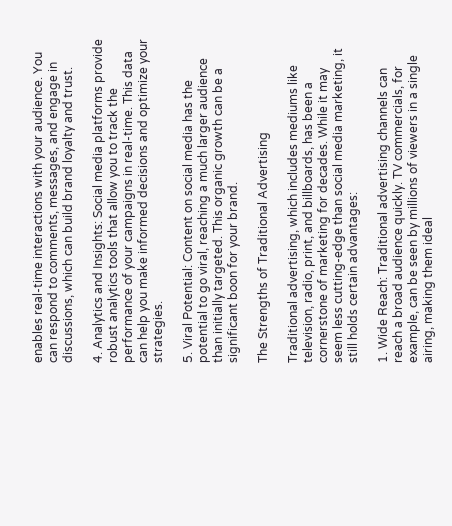enables real-time interactions with your audience. You can respond to comments, messages, and engage in discussions, which can build brand loyalty and trust.

4. Analytics and Insights: Social media platforms provide robust analytics tools that allow you to track the performance of your campaigns in real-time. This data can help you make informed decisions and optimize your strategies.

5. Viral Potential: Content on social media has the potential to go viral, reaching a much larger audience than initially targeted. This organic growth can be a significant boon for your brand.

The Strengths of Traditional Advertising

Traditional advertising, which includes mediums like television, radio, print, and billboards, has been a cornerstone of marketing for decades. While it may seem less cutting-edge than social media marketing, it still holds certain advantages:

1. Wide Reach: Traditional advertising channels can reach a broad audience quickly. TV commercials, for example, can be seen by millions of viewers in a single airing, making them ideal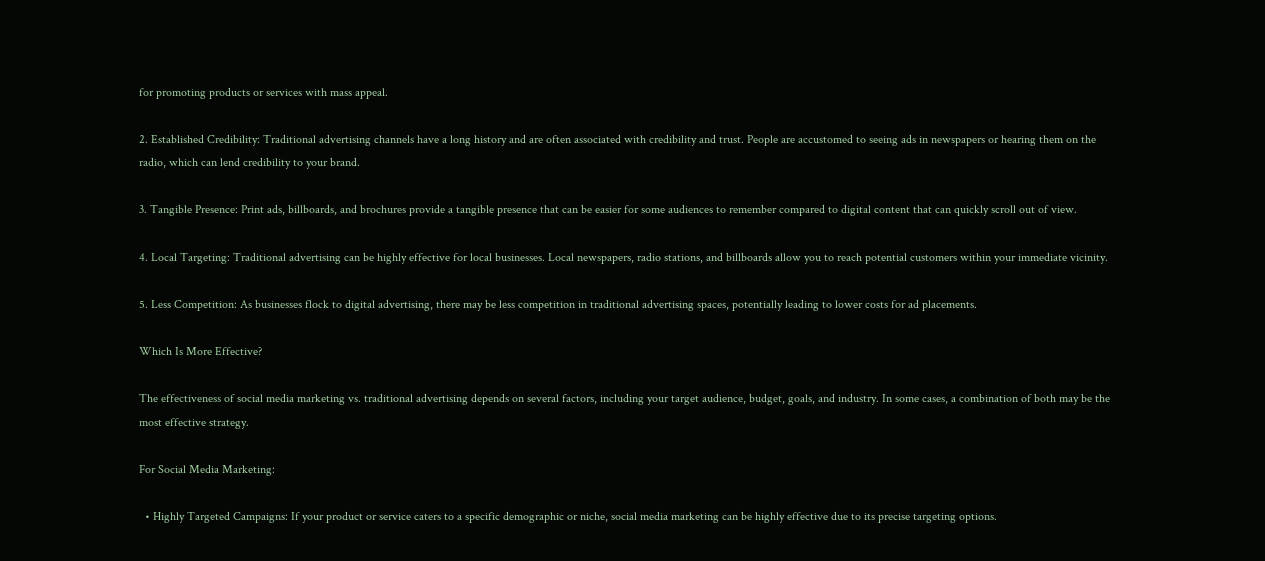for promoting products or services with mass appeal.

2. Established Credibility: Traditional advertising channels have a long history and are often associated with credibility and trust. People are accustomed to seeing ads in newspapers or hearing them on the radio, which can lend credibility to your brand.

3. Tangible Presence: Print ads, billboards, and brochures provide a tangible presence that can be easier for some audiences to remember compared to digital content that can quickly scroll out of view.

4. Local Targeting: Traditional advertising can be highly effective for local businesses. Local newspapers, radio stations, and billboards allow you to reach potential customers within your immediate vicinity.

5. Less Competition: As businesses flock to digital advertising, there may be less competition in traditional advertising spaces, potentially leading to lower costs for ad placements.

Which Is More Effective?

The effectiveness of social media marketing vs. traditional advertising depends on several factors, including your target audience, budget, goals, and industry. In some cases, a combination of both may be the most effective strategy.

For Social Media Marketing:

  • Highly Targeted Campaigns: If your product or service caters to a specific demographic or niche, social media marketing can be highly effective due to its precise targeting options.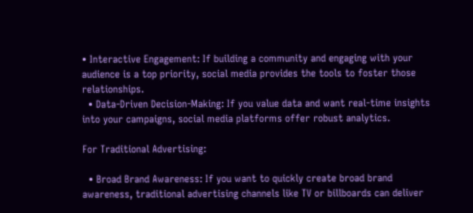• Interactive Engagement: If building a community and engaging with your audience is a top priority, social media provides the tools to foster those relationships.
  • Data-Driven Decision-Making: If you value data and want real-time insights into your campaigns, social media platforms offer robust analytics.

For Traditional Advertising:

  • Broad Brand Awareness: If you want to quickly create broad brand awareness, traditional advertising channels like TV or billboards can deliver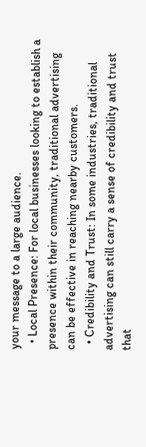your message to a large audience.
  • Local Presence: For local businesses looking to establish a presence within their community, traditional advertising can be effective in reaching nearby customers.
  • Credibility and Trust: In some industries, traditional advertising can still carry a sense of credibility and trust that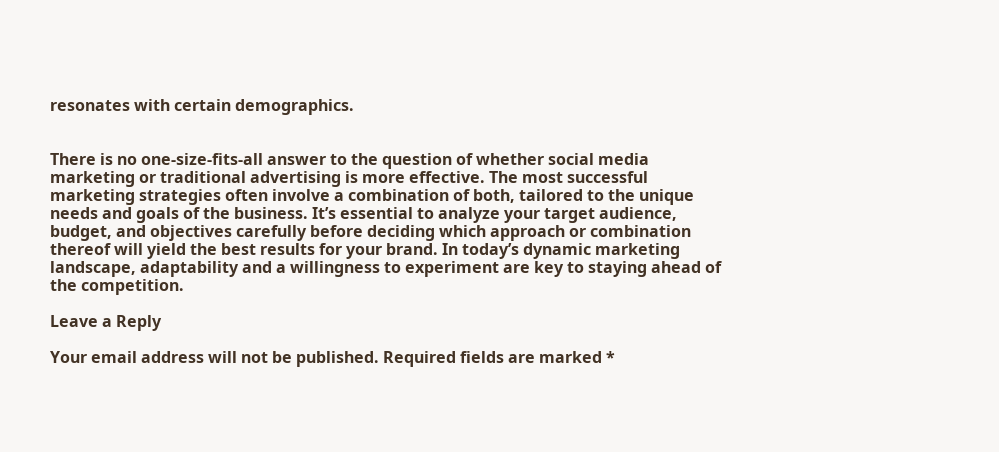resonates with certain demographics.


There is no one-size-fits-all answer to the question of whether social media marketing or traditional advertising is more effective. The most successful marketing strategies often involve a combination of both, tailored to the unique needs and goals of the business. It’s essential to analyze your target audience, budget, and objectives carefully before deciding which approach or combination thereof will yield the best results for your brand. In today’s dynamic marketing landscape, adaptability and a willingness to experiment are key to staying ahead of the competition.

Leave a Reply

Your email address will not be published. Required fields are marked *